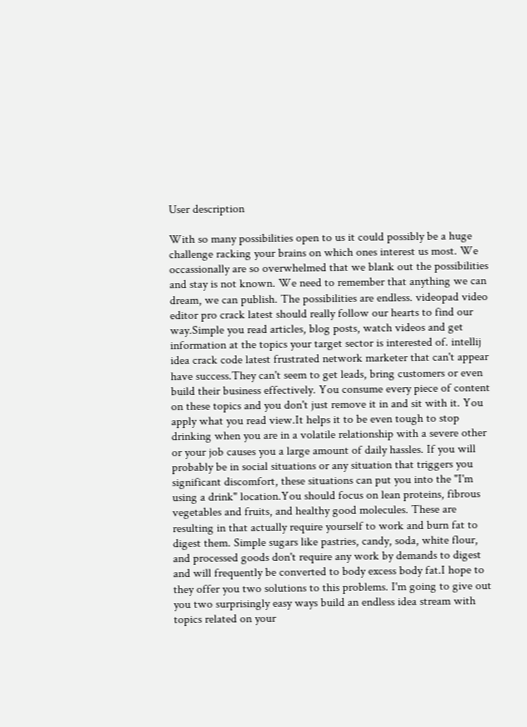User description

With so many possibilities open to us it could possibly be a huge challenge racking your brains on which ones interest us most. We occassionally are so overwhelmed that we blank out the possibilities and stay is not known. We need to remember that anything we can dream, we can publish. The possibilities are endless. videopad video editor pro crack latest should really follow our hearts to find our way.Simple you read articles, blog posts, watch videos and get information at the topics your target sector is interested of. intellij idea crack code latest frustrated network marketer that can't appear have success.They can't seem to get leads, bring customers or even build their business effectively. You consume every piece of content on these topics and you don't just remove it in and sit with it. You apply what you read view.It helps it to be even tough to stop drinking when you are in a volatile relationship with a severe other or your job causes you a large amount of daily hassles. If you will probably be in social situations or any situation that triggers you significant discomfort, these situations can put you into the "I'm using a drink" location.You should focus on lean proteins, fibrous vegetables and fruits, and healthy good molecules. These are resulting in that actually require yourself to work and burn fat to digest them. Simple sugars like pastries, candy, soda, white flour, and processed goods don't require any work by demands to digest and will frequently be converted to body excess body fat.I hope to they offer you two solutions to this problems. I'm going to give out you two surprisingly easy ways build an endless idea stream with topics related on your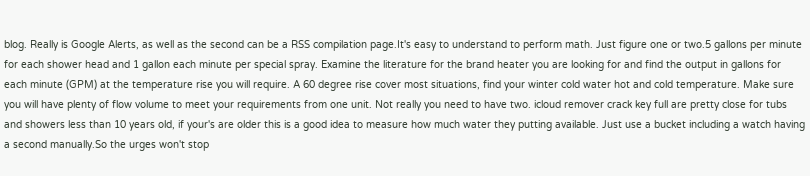blog. Really is Google Alerts, as well as the second can be a RSS compilation page.It's easy to understand to perform math. Just figure one or two.5 gallons per minute for each shower head and 1 gallon each minute per special spray. Examine the literature for the brand heater you are looking for and find the output in gallons for each minute (GPM) at the temperature rise you will require. A 60 degree rise cover most situations, find your winter cold water hot and cold temperature. Make sure you will have plenty of flow volume to meet your requirements from one unit. Not really you need to have two. icloud remover crack key full are pretty close for tubs and showers less than 10 years old, if your's are older this is a good idea to measure how much water they putting available. Just use a bucket including a watch having a second manually.So the urges won't stop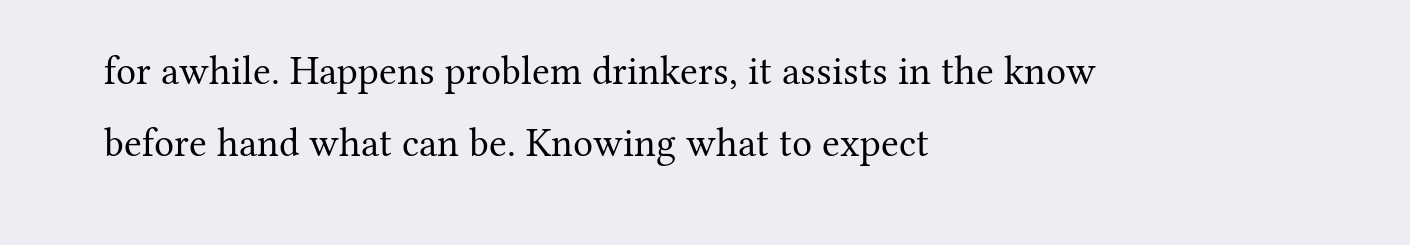for awhile. Happens problem drinkers, it assists in the know before hand what can be. Knowing what to expect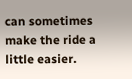can sometimes make the ride a little easier.